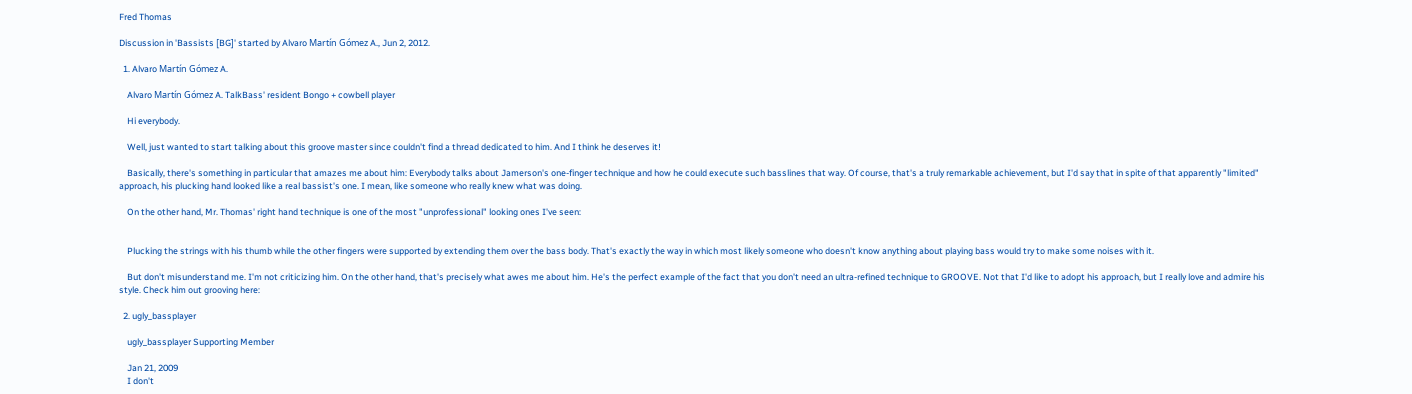Fred Thomas

Discussion in 'Bassists [BG]' started by Alvaro Martín Gómez A., Jun 2, 2012.

  1. Alvaro Martín Gómez A.

    Alvaro Martín Gómez A. TalkBass' resident Bongo + cowbell player

    Hi everybody.

    Well, just wanted to start talking about this groove master since couldn't find a thread dedicated to him. And I think he deserves it!

    Basically, there's something in particular that amazes me about him: Everybody talks about Jamerson's one-finger technique and how he could execute such basslines that way. Of course, that's a truly remarkable achievement, but I'd say that in spite of that apparently "limited" approach, his plucking hand looked like a real bassist's one. I mean, like someone who really knew what was doing.

    On the other hand, Mr. Thomas' right hand technique is one of the most "unprofessional" looking ones I've seen:


    Plucking the strings with his thumb while the other fingers were supported by extending them over the bass body. That's exactly the way in which most likely someone who doesn't know anything about playing bass would try to make some noises with it.

    But don't misunderstand me. I'm not criticizing him. On the other hand, that's precisely what awes me about him. He's the perfect example of the fact that you don't need an ultra-refined technique to GROOVE. Not that I'd like to adopt his approach, but I really love and admire his style. Check him out grooving here:

  2. ugly_bassplayer

    ugly_bassplayer Supporting Member

    Jan 21, 2009
    I don't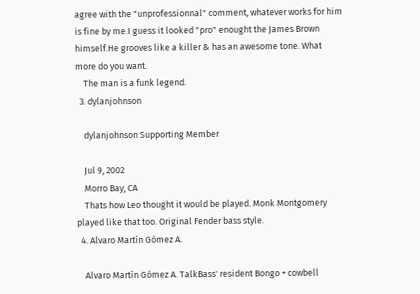agree with the "unprofessionnal" comment, whatever works for him is fine by me.I guess it looked "pro" enought the James Brown himself.He grooves like a killer & has an awesome tone. What more do you want.
    The man is a funk legend.
  3. dylanjohnson

    dylanjohnson Supporting Member

    Jul 9, 2002
    Morro Bay, CA
    Thats how Leo thought it would be played. Monk Montgomery played like that too. Original Fender bass style.
  4. Alvaro Martín Gómez A.

    Alvaro Martín Gómez A. TalkBass' resident Bongo + cowbell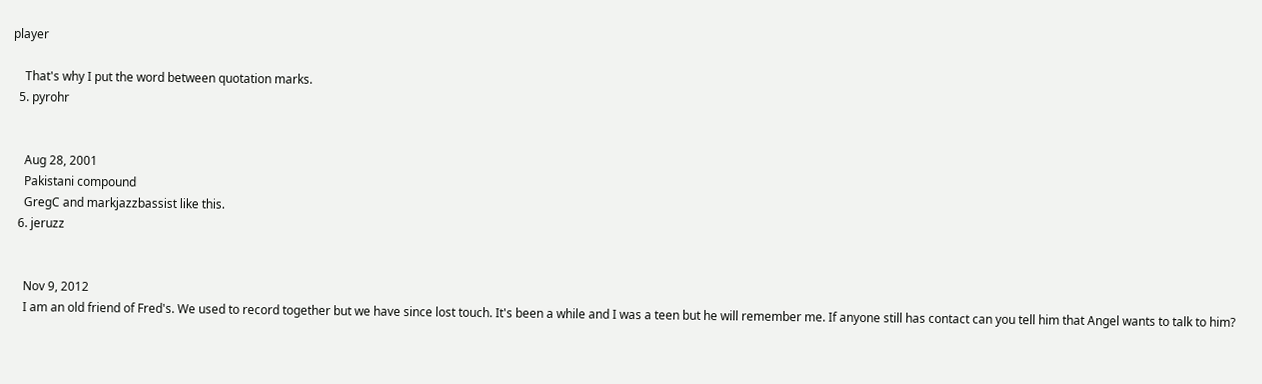player

    That's why I put the word between quotation marks.
  5. pyrohr


    Aug 28, 2001
    Pakistani compound
    GregC and markjazzbassist like this.
  6. jeruzz


    Nov 9, 2012
    I am an old friend of Fred's. We used to record together but we have since lost touch. It's been a while and I was a teen but he will remember me. If anyone still has contact can you tell him that Angel wants to talk to him?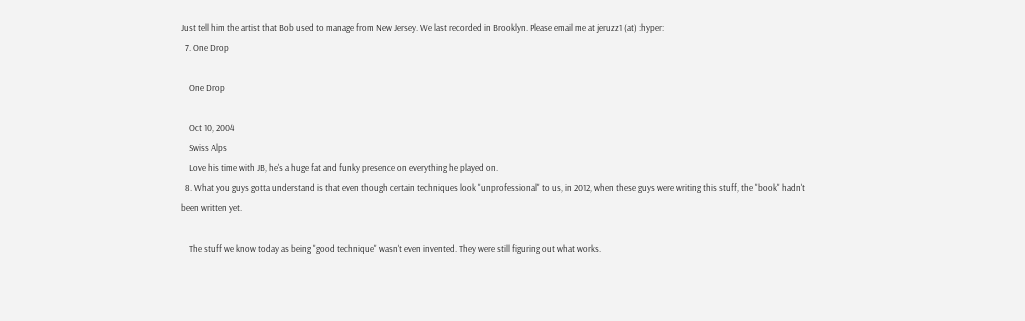Just tell him the artist that Bob used to manage from New Jersey. We last recorded in Brooklyn. Please email me at jeruzz1 (at) :hyper:
  7. One Drop

    One Drop

    Oct 10, 2004
    Swiss Alps
    Love his time with JB, he's a huge fat and funky presence on everything he played on.
  8. What you guys gotta understand is that even though certain techniques look "unprofessional" to us, in 2012, when these guys were writing this stuff, the "book" hadn't been written yet.

    The stuff we know today as being "good technique" wasn't even invented. They were still figuring out what works.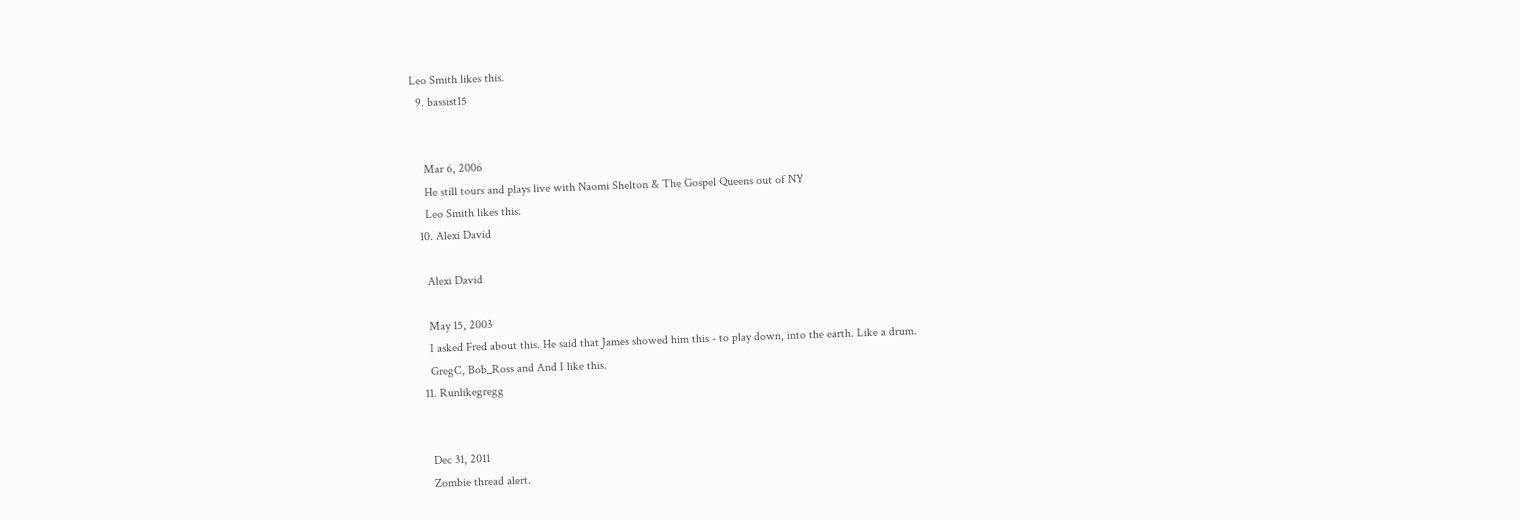Leo Smith likes this.
  9. bassist15


    Mar 6, 2006
    He still tours and plays live with Naomi Shelton & The Gospel Queens out of NY
    Leo Smith likes this.
  10. Alexi David

    Alexi David

    May 15, 2003
    I asked Fred about this. He said that James showed him this - to play down, into the earth. Like a drum.
    GregC, Bob_Ross and And I like this.
  11. Runlikegregg


    Dec 31, 2011
    Zombie thread alert.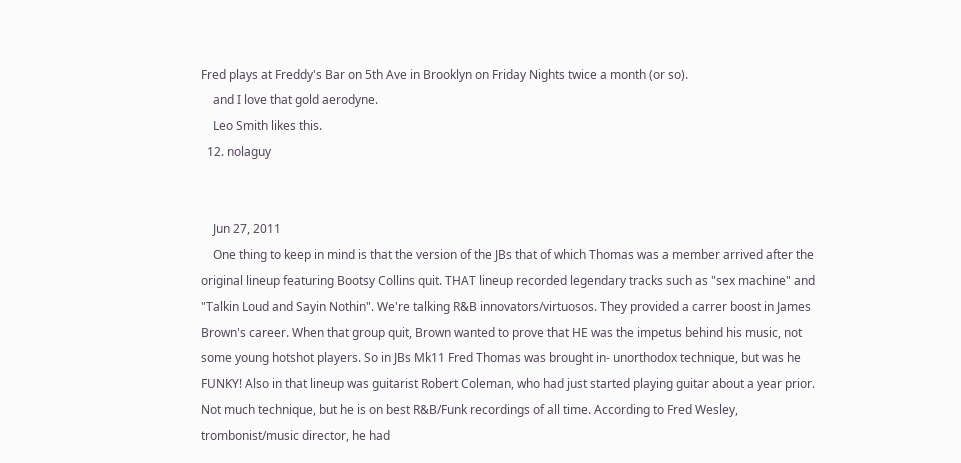Fred plays at Freddy's Bar on 5th Ave in Brooklyn on Friday Nights twice a month (or so).
    and I love that gold aerodyne.
    Leo Smith likes this.
  12. nolaguy


    Jun 27, 2011
    One thing to keep in mind is that the version of the JBs that of which Thomas was a member arrived after the original lineup featuring Bootsy Collins quit. THAT lineup recorded legendary tracks such as "sex machine" and "Talkin Loud and Sayin Nothin". We're talking R&B innovators/virtuosos. They provided a carrer boost in James Brown's career. When that group quit, Brown wanted to prove that HE was the impetus behind his music, not some young hotshot players. So in JBs Mk11 Fred Thomas was brought in- unorthodox technique, but was he FUNKY! Also in that lineup was guitarist Robert Coleman, who had just started playing guitar about a year prior. Not much technique, but he is on best R&B/Funk recordings of all time. According to Fred Wesley, trombonist/music director, he had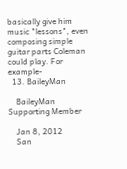basically give him music "lessons", even composing simple guitar parts Coleman could play. For example-
  13. BaileyMan

    BaileyMan Supporting Member

    Jan 8, 2012
    San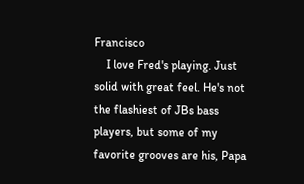Francisco
    I love Fred's playing. Just solid with great feel. He's not the flashiest of JBs bass players, but some of my favorite grooves are his, Papa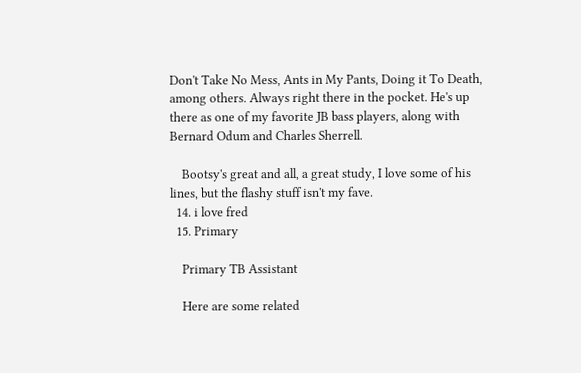Don't Take No Mess, Ants in My Pants, Doing it To Death, among others. Always right there in the pocket. He's up there as one of my favorite JB bass players, along with Bernard Odum and Charles Sherrell.

    Bootsy's great and all, a great study, I love some of his lines, but the flashy stuff isn't my fave.
  14. i love fred
  15. Primary

    Primary TB Assistant

    Here are some related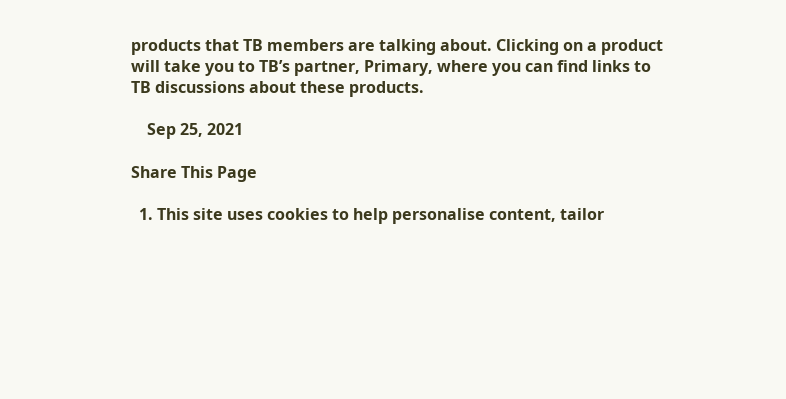products that TB members are talking about. Clicking on a product will take you to TB’s partner, Primary, where you can find links to TB discussions about these products.

    Sep 25, 2021

Share This Page

  1. This site uses cookies to help personalise content, tailor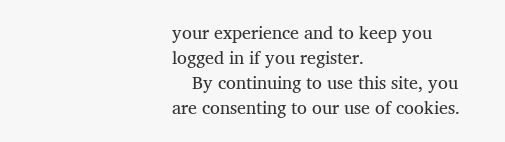your experience and to keep you logged in if you register.
    By continuing to use this site, you are consenting to our use of cookies.